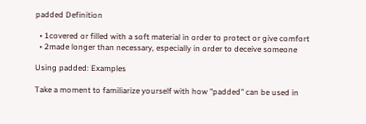padded Definition

  • 1covered or filled with a soft material in order to protect or give comfort
  • 2made longer than necessary, especially in order to deceive someone

Using padded: Examples

Take a moment to familiarize yourself with how "padded" can be used in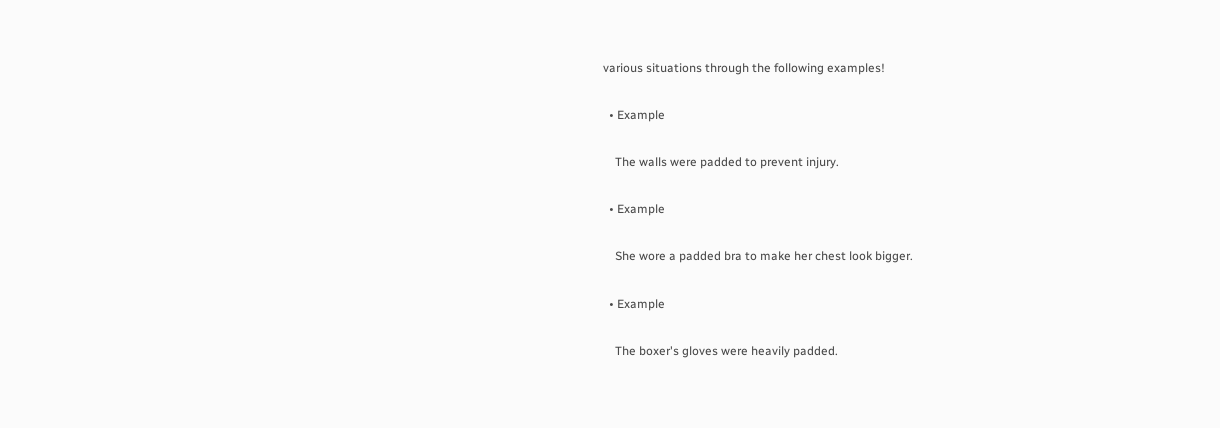various situations through the following examples!

  • Example

    The walls were padded to prevent injury.

  • Example

    She wore a padded bra to make her chest look bigger.

  • Example

    The boxer's gloves were heavily padded.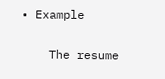• Example

    The resume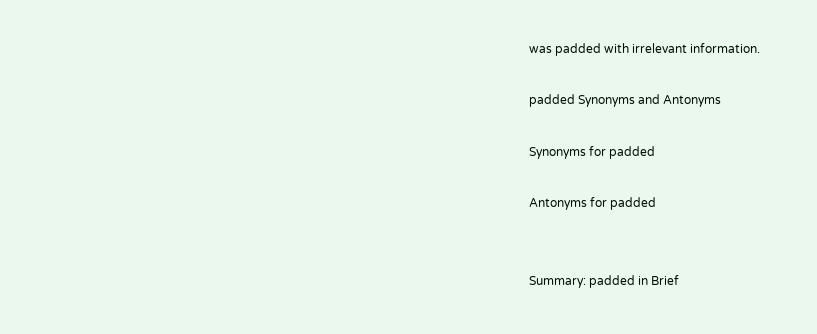was padded with irrelevant information.

padded Synonyms and Antonyms

Synonyms for padded

Antonyms for padded


Summary: padded in Brief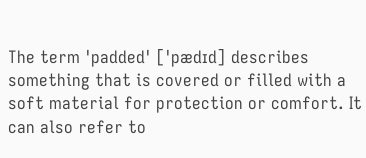The term 'padded' [ˈpædɪd] describes something that is covered or filled with a soft material for protection or comfort. It can also refer to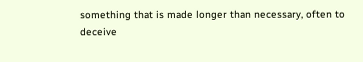something that is made longer than necessary, often to deceive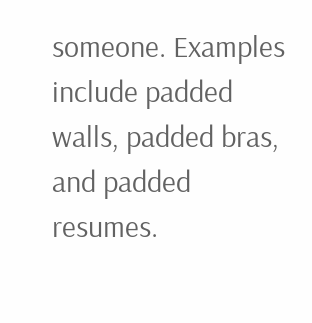someone. Examples include padded walls, padded bras, and padded resumes.